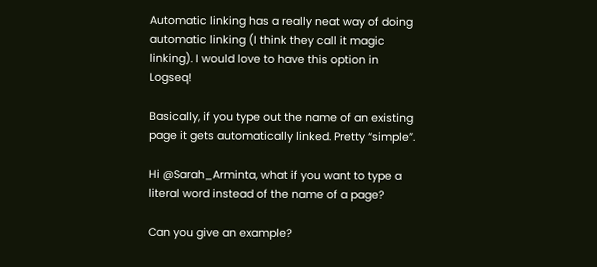Automatic linking has a really neat way of doing automatic linking (I think they call it magic linking). I would love to have this option in Logseq!

Basically, if you type out the name of an existing page it gets automatically linked. Pretty “simple”.

Hi @Sarah_Arminta, what if you want to type a literal word instead of the name of a page?

Can you give an example?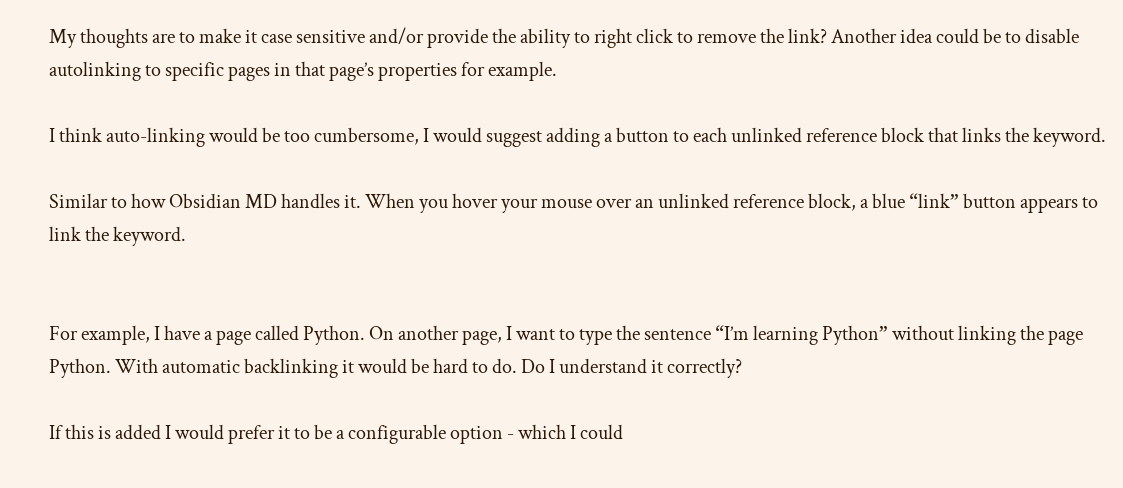My thoughts are to make it case sensitive and/or provide the ability to right click to remove the link? Another idea could be to disable autolinking to specific pages in that page’s properties for example.

I think auto-linking would be too cumbersome, I would suggest adding a button to each unlinked reference block that links the keyword.

Similar to how Obsidian MD handles it. When you hover your mouse over an unlinked reference block, a blue “link” button appears to link the keyword.


For example, I have a page called Python. On another page, I want to type the sentence “I’m learning Python” without linking the page Python. With automatic backlinking it would be hard to do. Do I understand it correctly?

If this is added I would prefer it to be a configurable option - which I could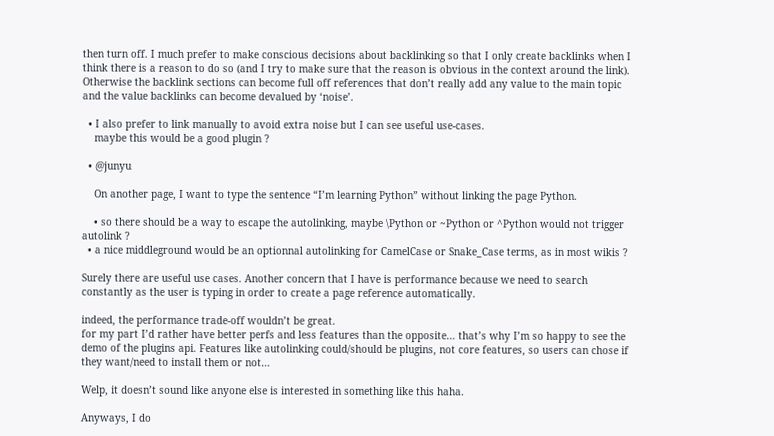then turn off. I much prefer to make conscious decisions about backlinking so that I only create backlinks when I think there is a reason to do so (and I try to make sure that the reason is obvious in the context around the link). Otherwise the backlink sections can become full off references that don’t really add any value to the main topic and the value backlinks can become devalued by ‘noise’.

  • I also prefer to link manually to avoid extra noise but I can see useful use-cases.
    maybe this would be a good plugin ?

  • @junyu

    On another page, I want to type the sentence “I’m learning Python” without linking the page Python.

    • so there should be a way to escape the autolinking, maybe \Python or ~Python or ^Python would not trigger autolink ?
  • a nice middleground would be an optionnal autolinking for CamelCase or Snake_Case terms, as in most wikis ?

Surely there are useful use cases. Another concern that I have is performance because we need to search constantly as the user is typing in order to create a page reference automatically.

indeed, the performance trade-off wouldn’t be great.
for my part I’d rather have better perfs and less features than the opposite… that’s why I’m so happy to see the demo of the plugins api. Features like autolinking could/should be plugins, not core features, so users can chose if they want/need to install them or not…

Welp, it doesn’t sound like anyone else is interested in something like this haha.

Anyways, I do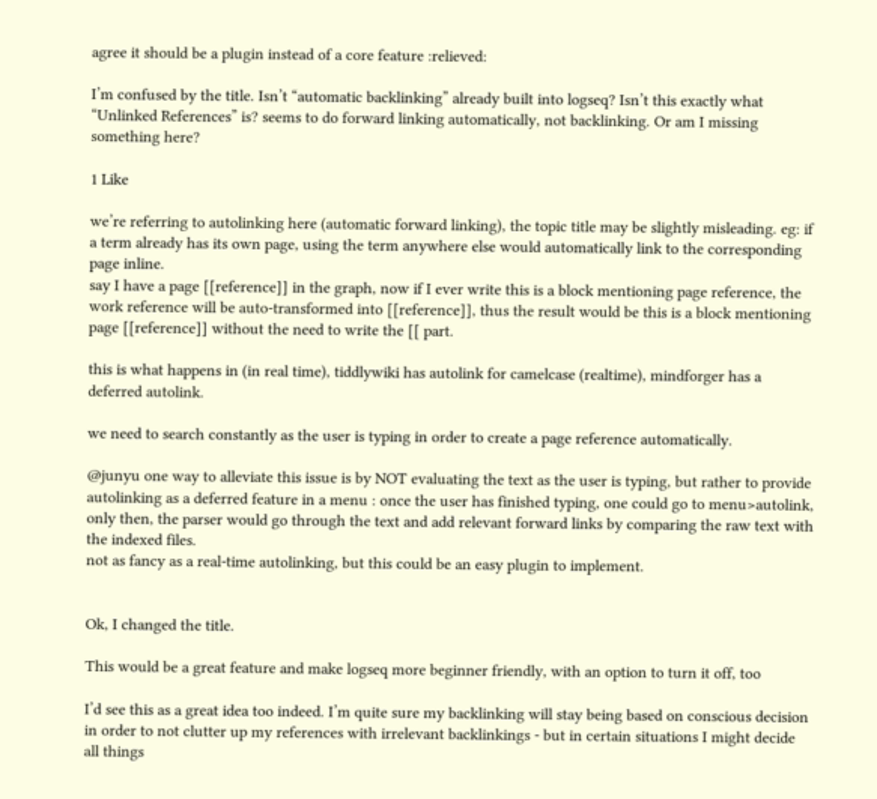agree it should be a plugin instead of a core feature :relieved:

I’m confused by the title. Isn’t “automatic backlinking” already built into logseq? Isn’t this exactly what “Unlinked References” is? seems to do forward linking automatically, not backlinking. Or am I missing something here?

1 Like

we’re referring to autolinking here (automatic forward linking), the topic title may be slightly misleading. eg: if a term already has its own page, using the term anywhere else would automatically link to the corresponding page inline.
say I have a page [[reference]] in the graph, now if I ever write this is a block mentioning page reference, the work reference will be auto-transformed into [[reference]], thus the result would be this is a block mentioning page [[reference]] without the need to write the [[ part.

this is what happens in (in real time), tiddlywiki has autolink for camelcase (realtime), mindforger has a deferred autolink.

we need to search constantly as the user is typing in order to create a page reference automatically.

@junyu one way to alleviate this issue is by NOT evaluating the text as the user is typing, but rather to provide autolinking as a deferred feature in a menu : once the user has finished typing, one could go to menu>autolink, only then, the parser would go through the text and add relevant forward links by comparing the raw text with the indexed files.
not as fancy as a real-time autolinking, but this could be an easy plugin to implement.


Ok, I changed the title.

This would be a great feature and make logseq more beginner friendly, with an option to turn it off, too

I’d see this as a great idea too indeed. I’m quite sure my backlinking will stay being based on conscious decision in order to not clutter up my references with irrelevant backlinkings - but in certain situations I might decide all things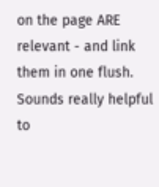on the page ARE relevant - and link them in one flush. Sounds really helpful to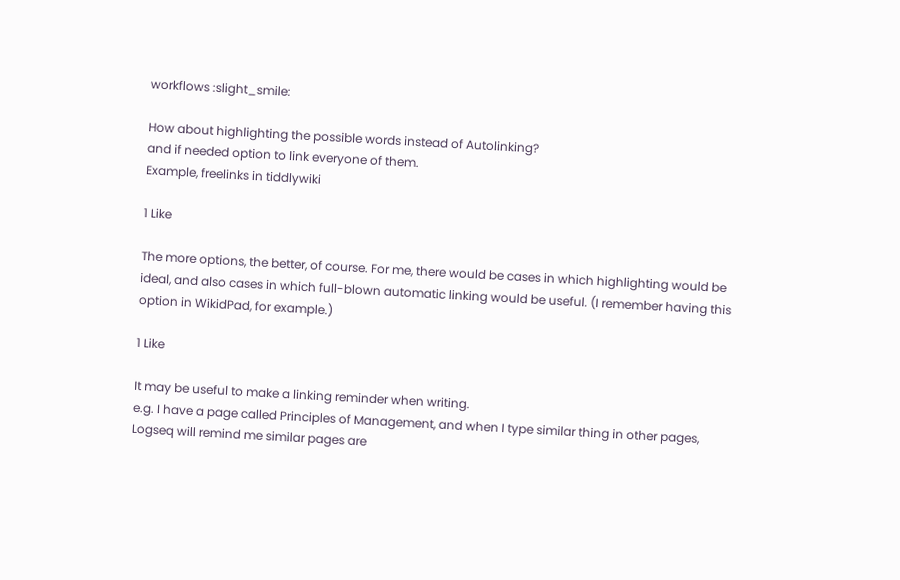workflows :slight_smile:

How about highlighting the possible words instead of Autolinking?
and if needed option to link everyone of them.
Example, freelinks in tiddlywiki

1 Like

The more options, the better, of course. For me, there would be cases in which highlighting would be ideal, and also cases in which full-blown automatic linking would be useful. (I remember having this option in WikidPad, for example.)

1 Like

It may be useful to make a linking reminder when writing.
e.g. I have a page called Principles of Management, and when I type similar thing in other pages, Logseq will remind me similar pages are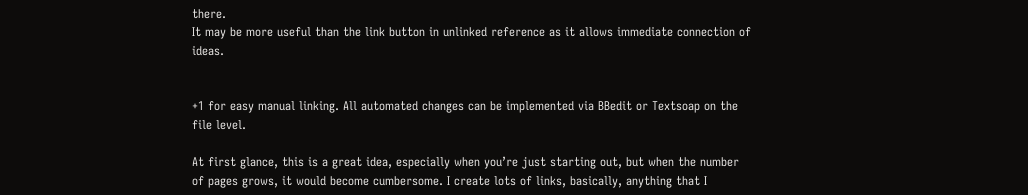there.
It may be more useful than the link button in unlinked reference as it allows immediate connection of ideas.


+1 for easy manual linking. All automated changes can be implemented via BBedit or Textsoap on the file level.

At first glance, this is a great idea, especially when you’re just starting out, but when the number of pages grows, it would become cumbersome. I create lots of links, basically, anything that I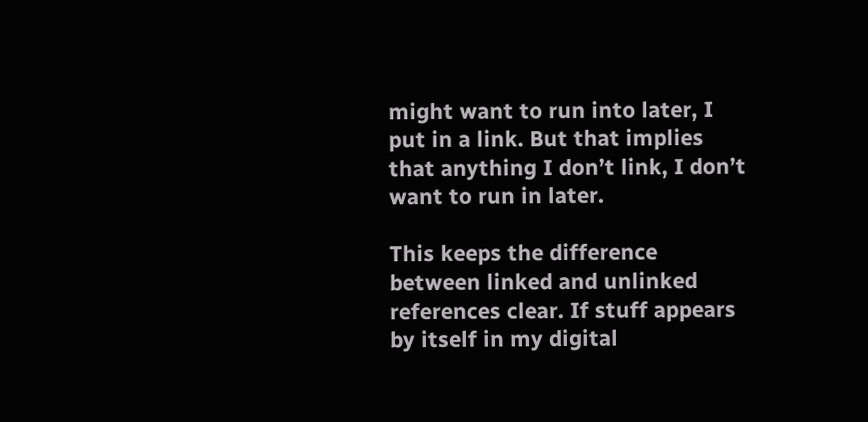might want to run into later, I put in a link. But that implies that anything I don’t link, I don’t want to run in later.

This keeps the difference between linked and unlinked references clear. If stuff appears by itself in my digital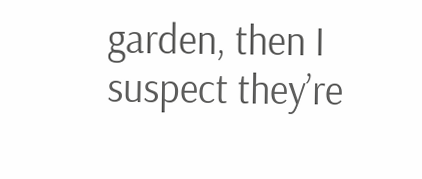garden, then I suspect they’re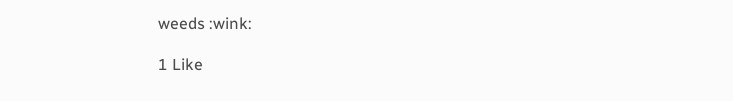weeds :wink:

1 Like